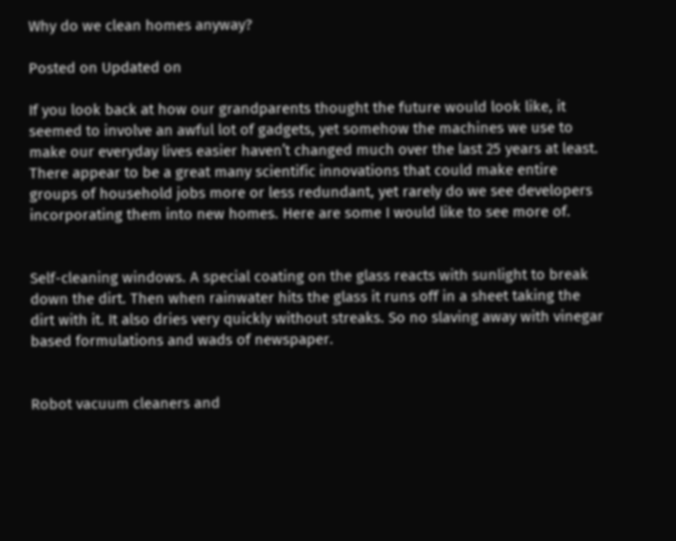Why do we clean homes anyway?

Posted on Updated on

If you look back at how our grandparents thought the future would look like, it seemed to involve an awful lot of gadgets, yet somehow the machines we use to make our everyday lives easier haven’t changed much over the last 25 years at least. There appear to be a great many scientific innovations that could make entire groups of household jobs more or less redundant, yet rarely do we see developers incorporating them into new homes. Here are some I would like to see more of.


Self-cleaning windows. A special coating on the glass reacts with sunlight to break down the dirt. Then when rainwater hits the glass it runs off in a sheet taking the dirt with it. It also dries very quickly without streaks. So no slaving away with vinegar based formulations and wads of newspaper.


Robot vacuum cleaners and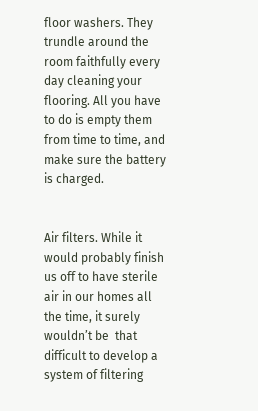floor washers. They trundle around the room faithfully every day cleaning your flooring. All you have to do is empty them from time to time, and make sure the battery is charged.


Air filters. While it would probably finish us off to have sterile air in our homes all the time, it surely wouldn’t be  that difficult to develop a system of filtering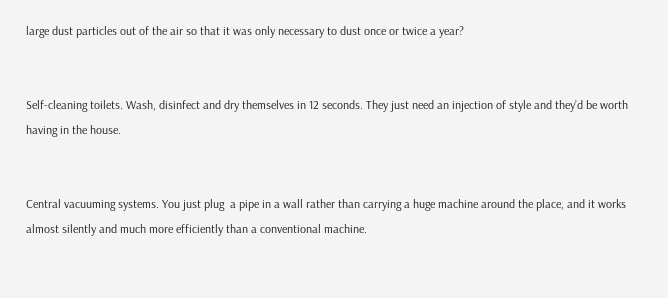large dust particles out of the air so that it was only necessary to dust once or twice a year?


Self-cleaning toilets. Wash, disinfect and dry themselves in 12 seconds. They just need an injection of style and they’d be worth having in the house.


Central vacuuming systems. You just plug  a pipe in a wall rather than carrying a huge machine around the place, and it works almost silently and much more efficiently than a conventional machine.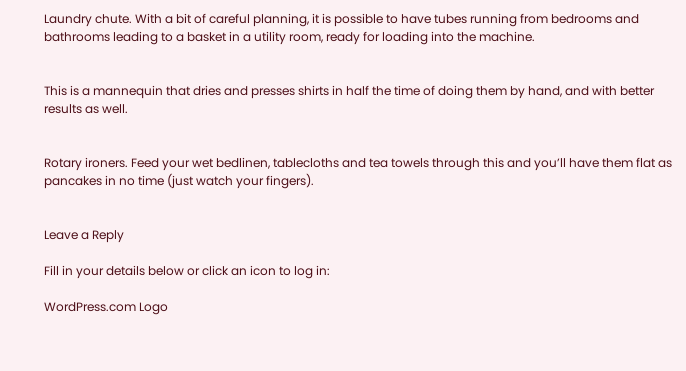Laundry chute. With a bit of careful planning, it is possible to have tubes running from bedrooms and bathrooms leading to a basket in a utility room, ready for loading into the machine.


This is a mannequin that dries and presses shirts in half the time of doing them by hand, and with better results as well.


Rotary ironers. Feed your wet bedlinen, tablecloths and tea towels through this and you’ll have them flat as pancakes in no time (just watch your fingers).


Leave a Reply

Fill in your details below or click an icon to log in:

WordPress.com Logo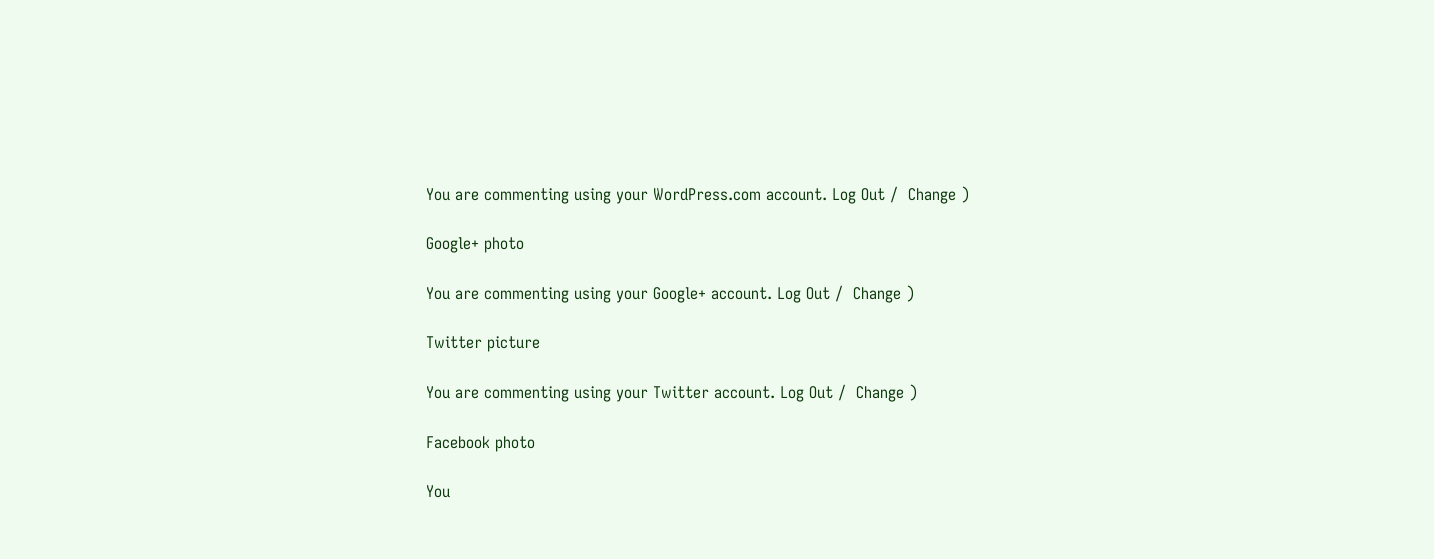You are commenting using your WordPress.com account. Log Out /  Change )

Google+ photo

You are commenting using your Google+ account. Log Out /  Change )

Twitter picture

You are commenting using your Twitter account. Log Out /  Change )

Facebook photo

You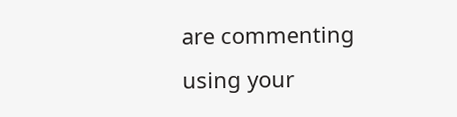are commenting using your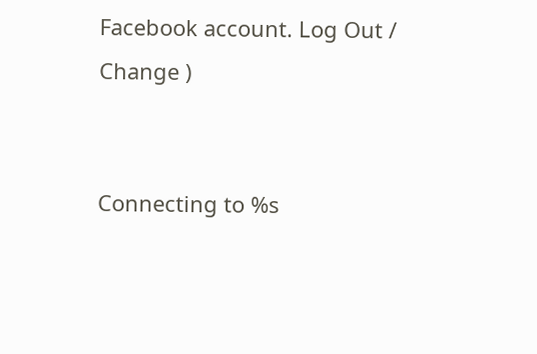Facebook account. Log Out /  Change )


Connecting to %s